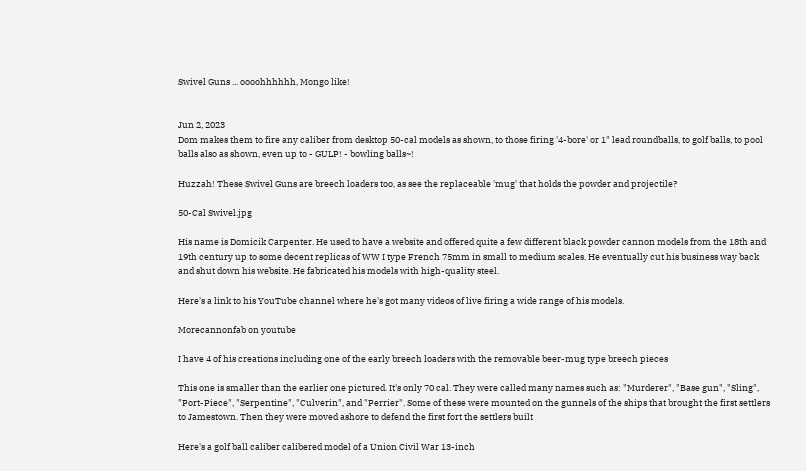Swivel Guns ... oooohhhhhh, Mongo like!


Jun 2, 2023
Dom makes them to fire any caliber from desktop 50-cal models as shown, to those firing '4-bore' or 1" lead roundballs, to golf balls, to pool balls also as shown, even up to - GULP! - bowling balls~!

Huzzah! These Swivel Guns are breech loaders too, as see the replaceable 'mug' that holds the powder and projectile?

50-Cal Swivel.jpg

His name is Domicik Carpenter. He used to have a website and offered quite a few different black powder cannon models from the 18th and 19th century up to some decent replicas of WW I type French 75mm in small to medium scales. He eventually cut his business way back and shut down his website. He fabricated his models with high-quality steel.

Here's a link to his YouTube channel where he's got many videos of live firing a wide range of his models.

Morecannonfab on youtube

I have 4 of his creations including one of the early breech loaders with the removable beer-mug type breech pieces

This one is smaller than the earlier one pictured. It's only 70 cal. They were called many names such as: "Murderer", "Base gun", "Sling", "Port-Piece", "Serpentine", "Culverin", and "Perrier". Some of these were mounted on the gunnels of the ships that brought the first settlers to Jamestown. Then they were moved ashore to defend the first fort the settlers built

Here's a golf ball caliber calibered model of a Union Civil War 13-inch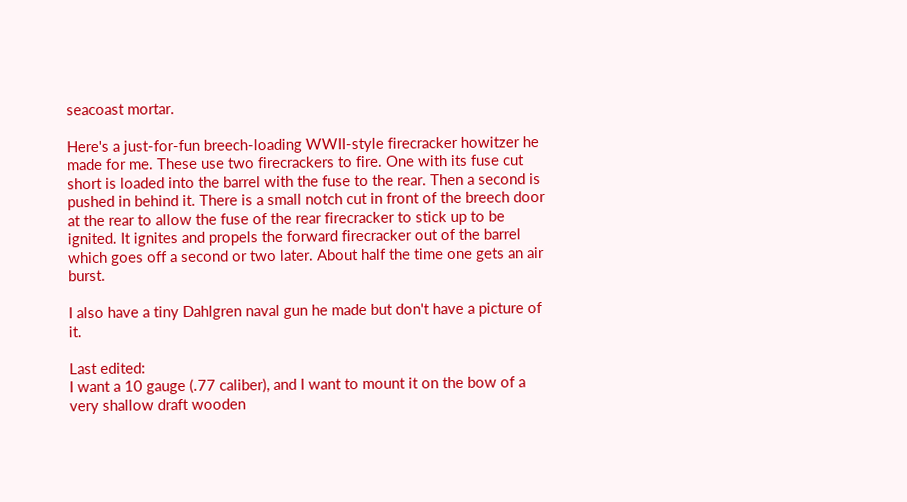seacoast mortar.

Here's a just-for-fun breech-loading WWII-style firecracker howitzer he made for me. These use two firecrackers to fire. One with its fuse cut short is loaded into the barrel with the fuse to the rear. Then a second is pushed in behind it. There is a small notch cut in front of the breech door at the rear to allow the fuse of the rear firecracker to stick up to be ignited. It ignites and propels the forward firecracker out of the barrel which goes off a second or two later. About half the time one gets an air burst.

I also have a tiny Dahlgren naval gun he made but don't have a picture of it.

Last edited:
I want a 10 gauge (.77 caliber), and I want to mount it on the bow of a very shallow draft wooden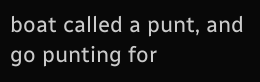boat called a punt, and go punting for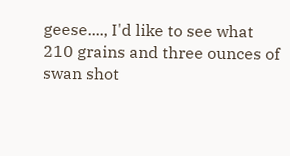geese...., I'd like to see what 210 grains and three ounces of swan shot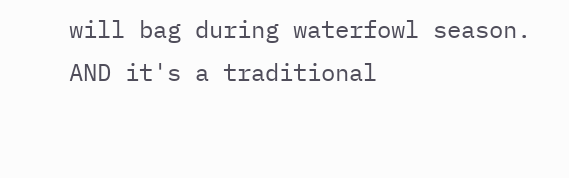will bag during waterfowl season. AND it's a traditional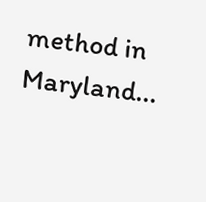method in Maryland...